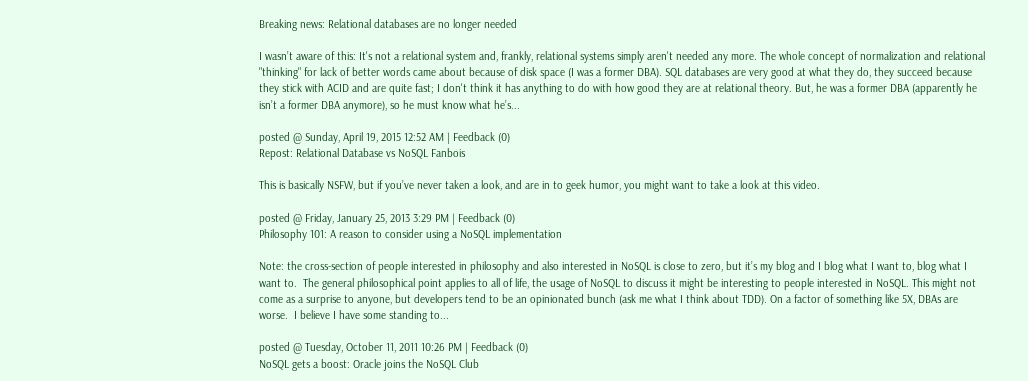Breaking news: Relational databases are no longer needed

I wasn’t aware of this: It's not a relational system and, frankly, relational systems simply aren't needed any more. The whole concept of normalization and relational "thinking" for lack of better words came about because of disk space (I was a former DBA). SQL databases are very good at what they do, they succeed because they stick with ACID and are quite fast; I don't think it has anything to do with how good they are at relational theory. But, he was a former DBA (apparently he isn’t a former DBA anymore), so he must know what he’s...

posted @ Sunday, April 19, 2015 12:52 AM | Feedback (0)
Repost: Relational Database vs NoSQL Fanbois

This is basically NSFW, but if you’ve never taken a look, and are in to geek humor, you might want to take a look at this video.

posted @ Friday, January 25, 2013 3:29 PM | Feedback (0)
Philosophy 101: A reason to consider using a NoSQL implementation

Note: the cross-section of people interested in philosophy and also interested in NoSQL is close to zero, but it’s my blog and I blog what I want to, blog what I want to.  The general philosophical point applies to all of life, the usage of NoSQL to discuss it might be interesting to people interested in NoSQL. This might not come as a surprise to anyone, but developers tend to be an opinionated bunch (ask me what I think about TDD). On a factor of something like 5X, DBAs are worse.  I believe I have some standing to...

posted @ Tuesday, October 11, 2011 10:26 PM | Feedback (0)
NoSQL gets a boost: Oracle joins the NoSQL Club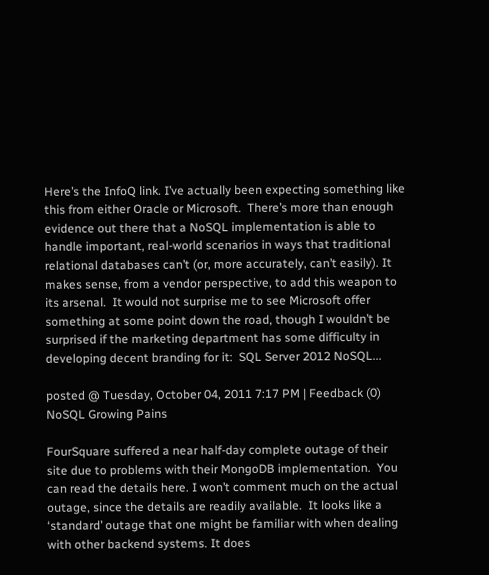Here’s the InfoQ link. I’ve actually been expecting something like this from either Oracle or Microsoft.  There’s more than enough evidence out there that a NoSQL implementation is able to handle important, real-world scenarios in ways that traditional relational databases can’t (or, more accurately, can’t easily). It makes sense, from a vendor perspective, to add this weapon to its arsenal.  It would not surprise me to see Microsoft offer something at some point down the road, though I wouldn’t be surprised if the marketing department has some difficulty in developing decent branding for it:  SQL Server 2012 NoSQL...

posted @ Tuesday, October 04, 2011 7:17 PM | Feedback (0)
NoSQL Growing Pains

FourSquare suffered a near half-day complete outage of their site due to problems with their MongoDB implementation.  You can read the details here. I won’t comment much on the actual outage, since the details are readily available.  It looks like a ‘standard’ outage that one might be familiar with when dealing with other backend systems. It does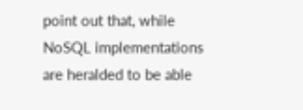point out that, while NoSQL implementations are heralded to be able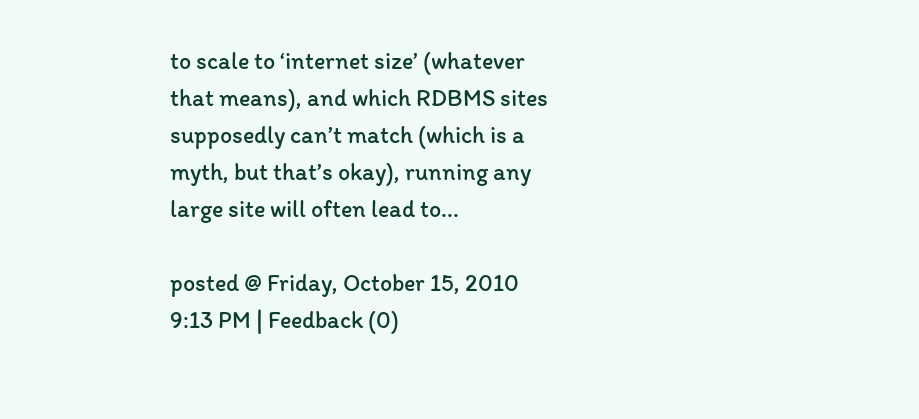to scale to ‘internet size’ (whatever that means), and which RDBMS sites supposedly can’t match (which is a myth, but that’s okay), running any large site will often lead to...

posted @ Friday, October 15, 2010 9:13 PM | Feedback (0)